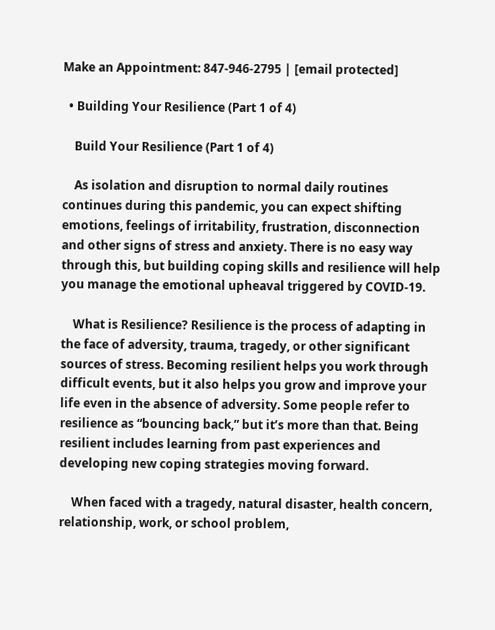Make an Appointment: 847-946-2795 | [email protected]

  • Building Your Resilience (Part 1 of 4)

    Build Your Resilience (Part 1 of 4)

    As isolation and disruption to normal daily routines continues during this pandemic, you can expect shifting emotions, feelings of irritability, frustration, disconnection and other signs of stress and anxiety. There is no easy way through this, but building coping skills and resilience will help you manage the emotional upheaval triggered by COVID-19.

    What is Resilience? Resilience is the process of adapting in the face of adversity, trauma, tragedy, or other significant sources of stress. Becoming resilient helps you work through difficult events, but it also helps you grow and improve your life even in the absence of adversity. Some people refer to resilience as “bouncing back,” but it’s more than that. Being resilient includes learning from past experiences and developing new coping strategies moving forward.

    When faced with a tragedy, natural disaster, health concern, relationship, work, or school problem,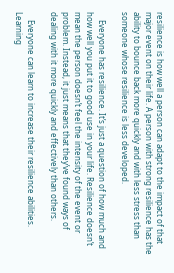resilience is how well a person can adapt to the impact of that major event on their life. A person with strong resilience has the ability to bounce back more quickly and with less stress than someone whose resilience is less developed.

    Everyone has resilience. It’s just a question of how much and how well you put it to good use in your life. Resilience doesn’t mean the person doesn’t feel the intensity of the event or problem. Instead, it just means that they’ve found ways of dealing with it more quickly and effectively than others.

    Everyone can learn to increase their resilience abilities. Learning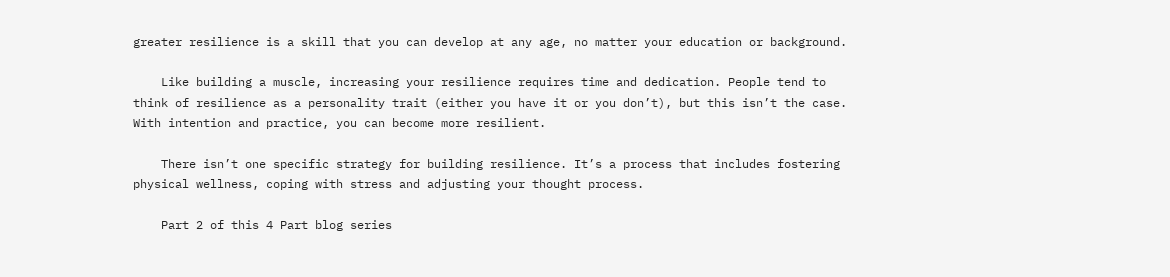greater resilience is a skill that you can develop at any age, no matter your education or background.

    Like building a muscle, increasing your resilience requires time and dedication. People tend to think of resilience as a personality trait (either you have it or you don’t), but this isn’t the case. With intention and practice, you can become more resilient.

    There isn’t one specific strategy for building resilience. It’s a process that includes fostering physical wellness, coping with stress and adjusting your thought process.

    Part 2 of this 4 Part blog series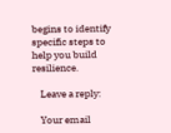begins to identify specific steps to help you build resilience.

    Leave a reply:

    Your email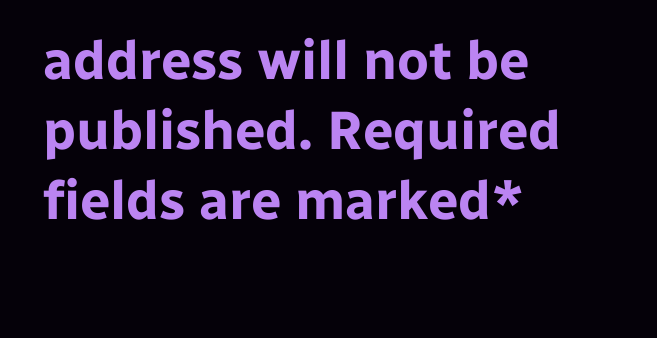address will not be published. Required fields are marked*